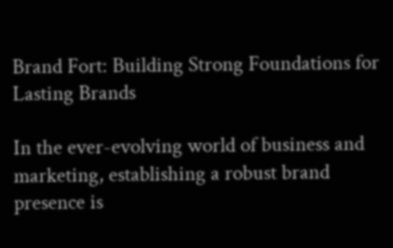Brand Fort: Building Strong Foundations for Lasting Brands

In the ever-evolving world of business and marketing, establishing a robust brand presence is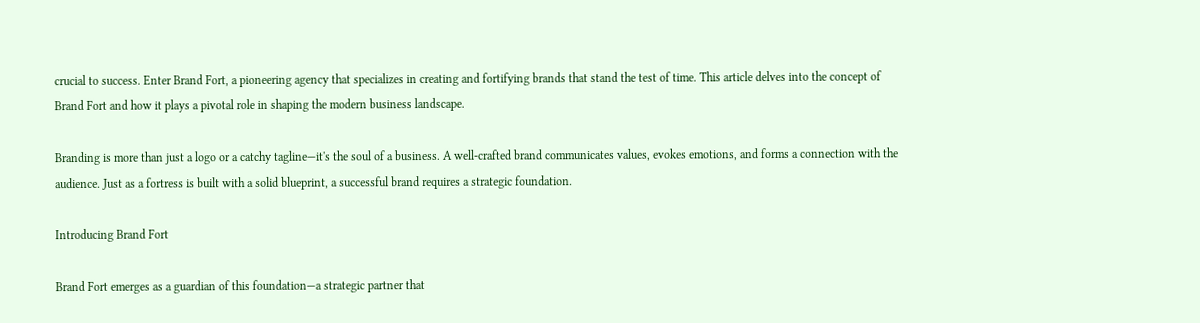crucial to success. Enter Brand Fort, a pioneering agency that specializes in creating and fortifying brands that stand the test of time. This article delves into the concept of Brand Fort and how it plays a pivotal role in shaping the modern business landscape.

Branding is more than just a logo or a catchy tagline—it's the soul of a business. A well-crafted brand communicates values, evokes emotions, and forms a connection with the audience. Just as a fortress is built with a solid blueprint, a successful brand requires a strategic foundation.

Introducing Brand Fort

Brand Fort emerges as a guardian of this foundation—a strategic partner that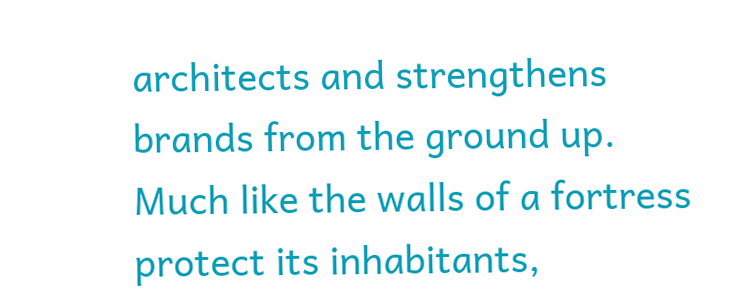architects and strengthens brands from the ground up. Much like the walls of a fortress protect its inhabitants,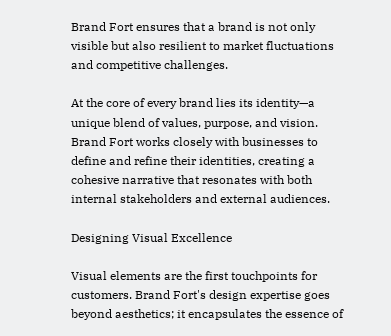Brand Fort ensures that a brand is not only visible but also resilient to market fluctuations and competitive challenges.

At the core of every brand lies its identity—a unique blend of values, purpose, and vision. Brand Fort works closely with businesses to define and refine their identities, creating a cohesive narrative that resonates with both internal stakeholders and external audiences.

Designing Visual Excellence

Visual elements are the first touchpoints for customers. Brand Fort's design expertise goes beyond aesthetics; it encapsulates the essence of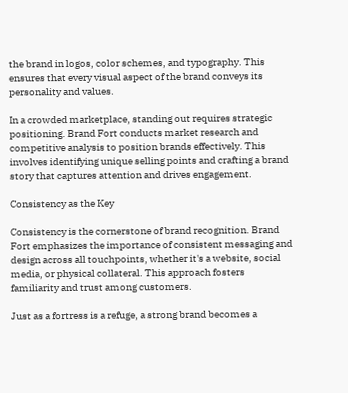the brand in logos, color schemes, and typography. This ensures that every visual aspect of the brand conveys its personality and values.

In a crowded marketplace, standing out requires strategic positioning. Brand Fort conducts market research and competitive analysis to position brands effectively. This involves identifying unique selling points and crafting a brand story that captures attention and drives engagement.

Consistency as the Key

Consistency is the cornerstone of brand recognition. Brand Fort emphasizes the importance of consistent messaging and design across all touchpoints, whether it's a website, social media, or physical collateral. This approach fosters familiarity and trust among customers.

Just as a fortress is a refuge, a strong brand becomes a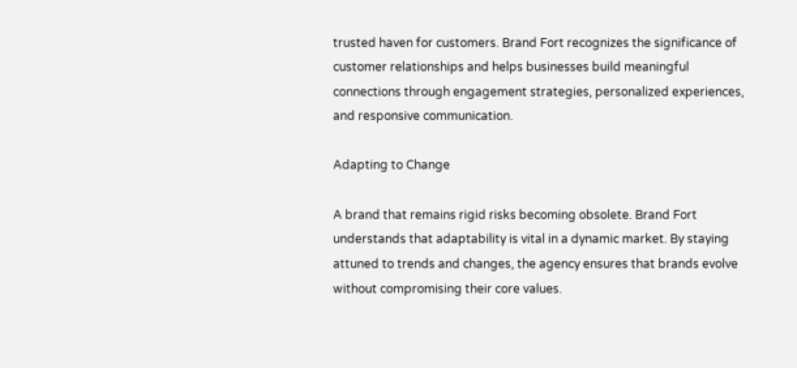trusted haven for customers. Brand Fort recognizes the significance of customer relationships and helps businesses build meaningful connections through engagement strategies, personalized experiences, and responsive communication.

Adapting to Change

A brand that remains rigid risks becoming obsolete. Brand Fort understands that adaptability is vital in a dynamic market. By staying attuned to trends and changes, the agency ensures that brands evolve without compromising their core values.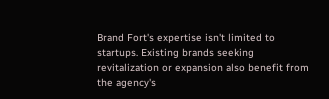Brand Fort's expertise isn't limited to startups. Existing brands seeking revitalization or expansion also benefit from the agency's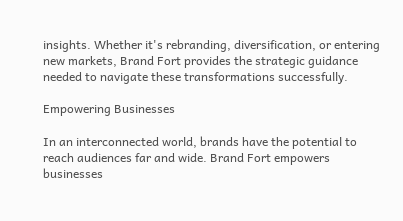insights. Whether it's rebranding, diversification, or entering new markets, Brand Fort provides the strategic guidance needed to navigate these transformations successfully.

Empowering Businesses

In an interconnected world, brands have the potential to reach audiences far and wide. Brand Fort empowers businesses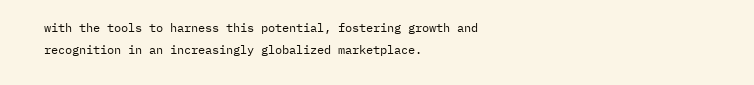with the tools to harness this potential, fostering growth and recognition in an increasingly globalized marketplace.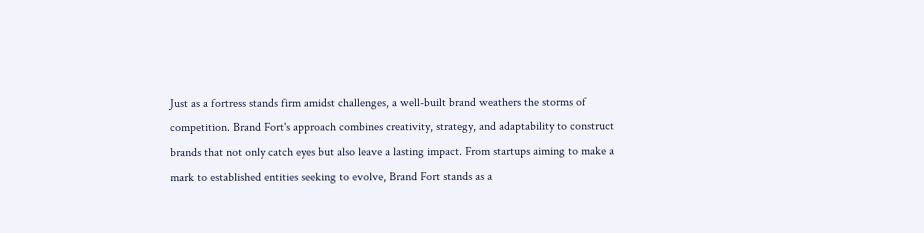Just as a fortress stands firm amidst challenges, a well-built brand weathers the storms of competition. Brand Fort's approach combines creativity, strategy, and adaptability to construct brands that not only catch eyes but also leave a lasting impact. From startups aiming to make a mark to established entities seeking to evolve, Brand Fort stands as a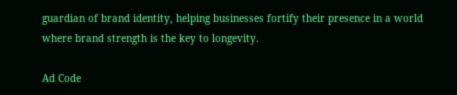guardian of brand identity, helping businesses fortify their presence in a world where brand strength is the key to longevity.

Ad Code